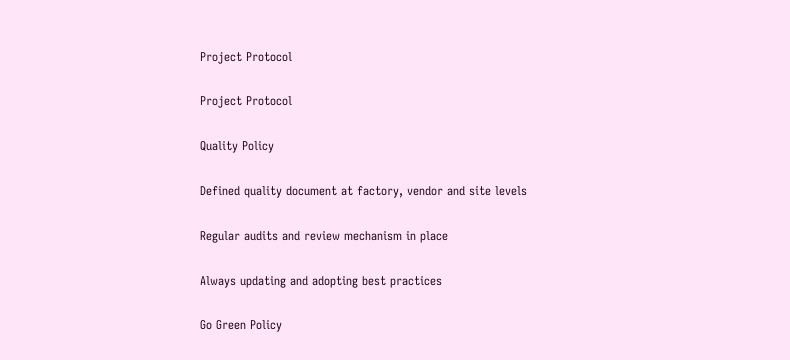Project Protocol

Project Protocol

Quality Policy

Defined quality document at factory, vendor and site levels

Regular audits and review mechanism in place

Always updating and adopting best practices

Go Green Policy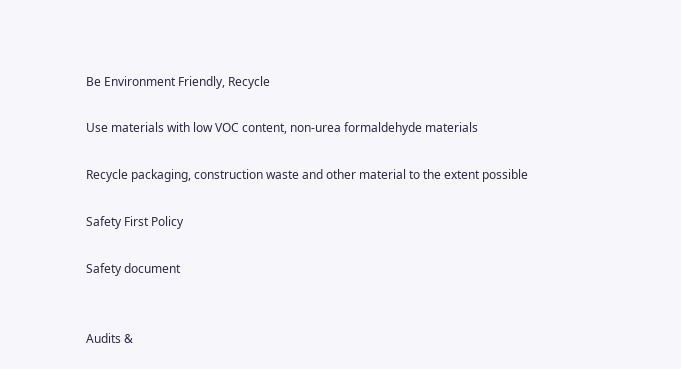Be Environment Friendly, Recycle

Use materials with low VOC content, non-urea formaldehyde materials

Recycle packaging, construction waste and other material to the extent possible

Safety First Policy

Safety document


Audits &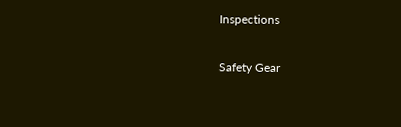Inspections

Safety Gear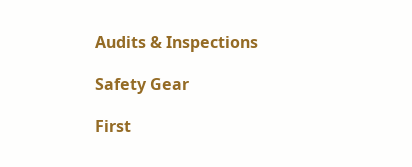Audits & Inspections

Safety Gear

First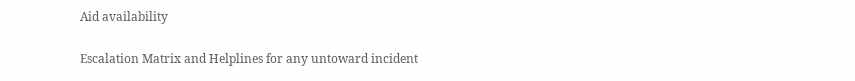Aid availability

Escalation Matrix and Helplines for any untoward incident